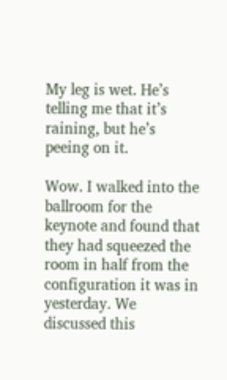My leg is wet. He’s telling me that it’s raining, but he’s peeing on it.

Wow. I walked into the ballroom for the keynote and found that they had squeezed the room in half from the configuration it was in yesterday. We discussed this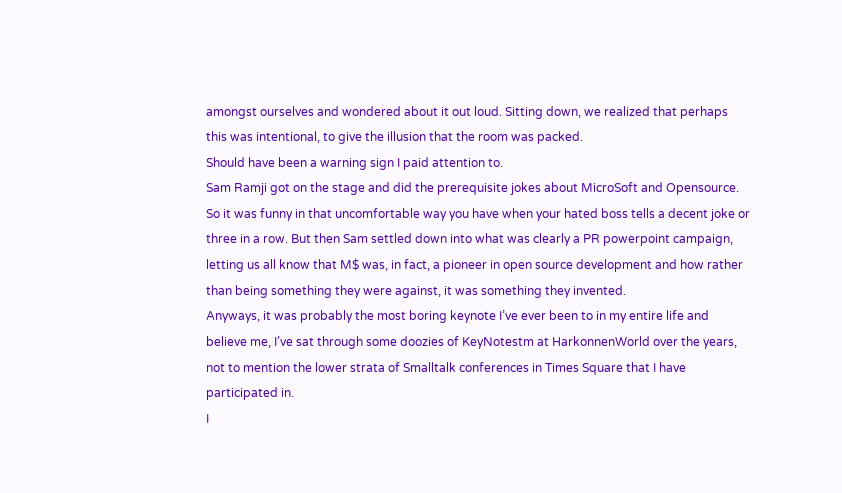amongst ourselves and wondered about it out loud. Sitting down, we realized that perhaps this was intentional, to give the illusion that the room was packed.
Should have been a warning sign I paid attention to.
Sam Ramji got on the stage and did the prerequisite jokes about MicroSoft and Opensource. So it was funny in that uncomfortable way you have when your hated boss tells a decent joke or three in a row. But then Sam settled down into what was clearly a PR powerpoint campaign, letting us all know that M$ was, in fact, a pioneer in open source development and how rather than being something they were against, it was something they invented.
Anyways, it was probably the most boring keynote I’ve ever been to in my entire life and believe me, I’ve sat through some doozies of KeyNotestm at HarkonnenWorld over the years, not to mention the lower strata of Smalltalk conferences in Times Square that I have participated in.
I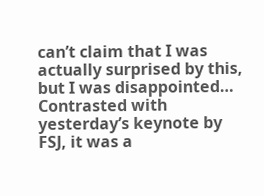can’t claim that I was actually surprised by this, but I was disappointed… Contrasted with yesterday’s keynote by FSJ, it was a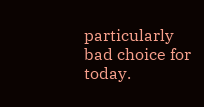particularly bad choice for today.